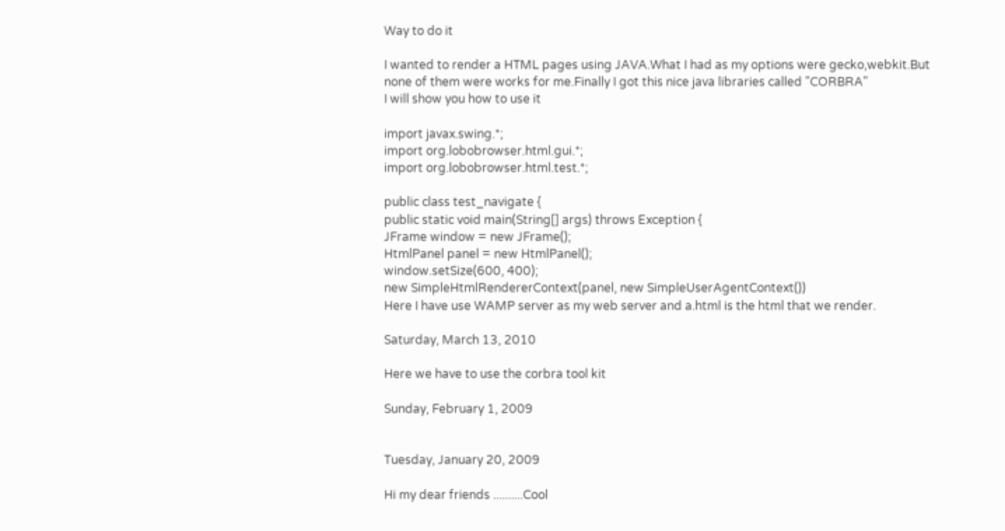Way to do it

I wanted to render a HTML pages using JAVA.What I had as my options were gecko,webkit.But none of them were works for me.Finally I got this nice java libraries called "CORBRA"
I will show you how to use it

import javax.swing.*;
import org.lobobrowser.html.gui.*;
import org.lobobrowser.html.test.*;

public class test_navigate {
public static void main(String[] args) throws Exception {
JFrame window = new JFrame();
HtmlPanel panel = new HtmlPanel();
window.setSize(600, 400);
new SimpleHtmlRendererContext(panel, new SimpleUserAgentContext())
Here I have use WAMP server as my web server and a.html is the html that we render.

Saturday, March 13, 2010

Here we have to use the corbra tool kit

Sunday, February 1, 2009


Tuesday, January 20, 2009

Hi my dear friends ..........Cool